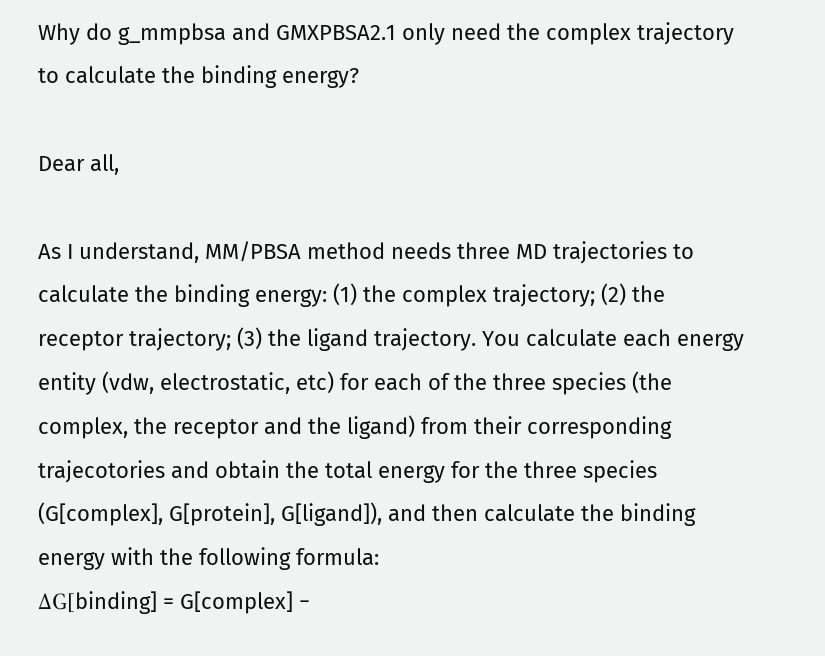Why do g_mmpbsa and GMXPBSA2.1 only need the complex trajectory to calculate the binding energy?

Dear all,

As I understand, MM/PBSA method needs three MD trajectories to calculate the binding energy: (1) the complex trajectory; (2) the receptor trajectory; (3) the ligand trajectory. You calculate each energy entity (vdw, electrostatic, etc) for each of the three species (the complex, the receptor and the ligand) from their corresponding trajecotories and obtain the total energy for the three species (G[complex], G[protein], G[ligand]), and then calculate the binding energy with the following formula:
ΔG[binding] = G[complex] −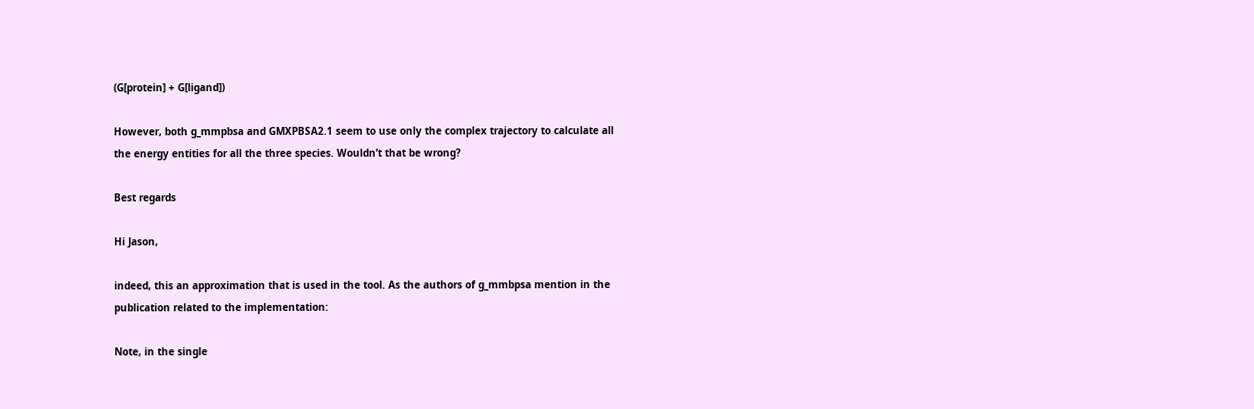(G[protein] + G[ligand])

However, both g_mmpbsa and GMXPBSA2.1 seem to use only the complex trajectory to calculate all the energy entities for all the three species. Wouldn’t that be wrong?

Best regards

Hi Jason,

indeed, this an approximation that is used in the tool. As the authors of g_mmbpsa mention in the publication related to the implementation:

Note, in the single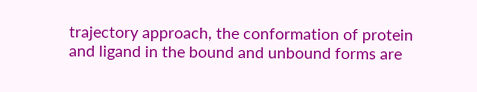trajectory approach, the conformation of protein and ligand in the bound and unbound forms are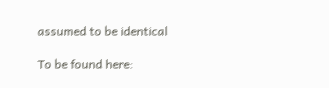assumed to be identical

To be found here: